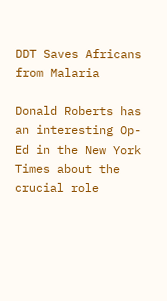DDT Saves Africans from Malaria

Donald Roberts has an interesting Op-Ed in the New York Times about the crucial role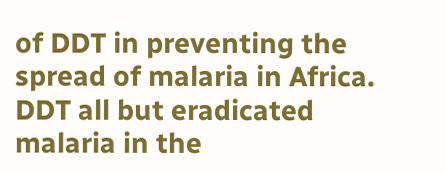of DDT in preventing the spread of malaria in Africa. DDT all but eradicated malaria in the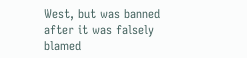West, but was banned after it was falsely blamed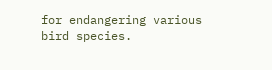for endangering various bird species.